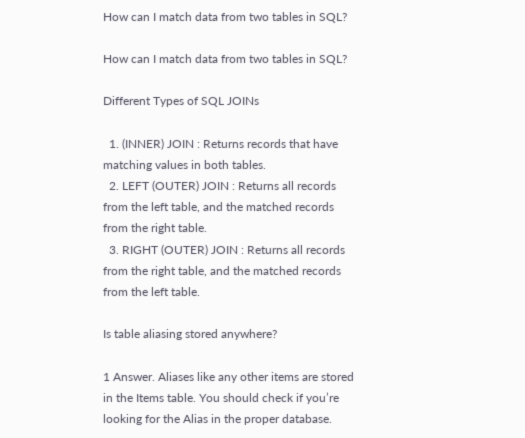How can I match data from two tables in SQL?

How can I match data from two tables in SQL?

Different Types of SQL JOINs

  1. (INNER) JOIN : Returns records that have matching values in both tables.
  2. LEFT (OUTER) JOIN : Returns all records from the left table, and the matched records from the right table.
  3. RIGHT (OUTER) JOIN : Returns all records from the right table, and the matched records from the left table.

Is table aliasing stored anywhere?

1 Answer. Aliases like any other items are stored in the Items table. You should check if you’re looking for the Alias in the proper database.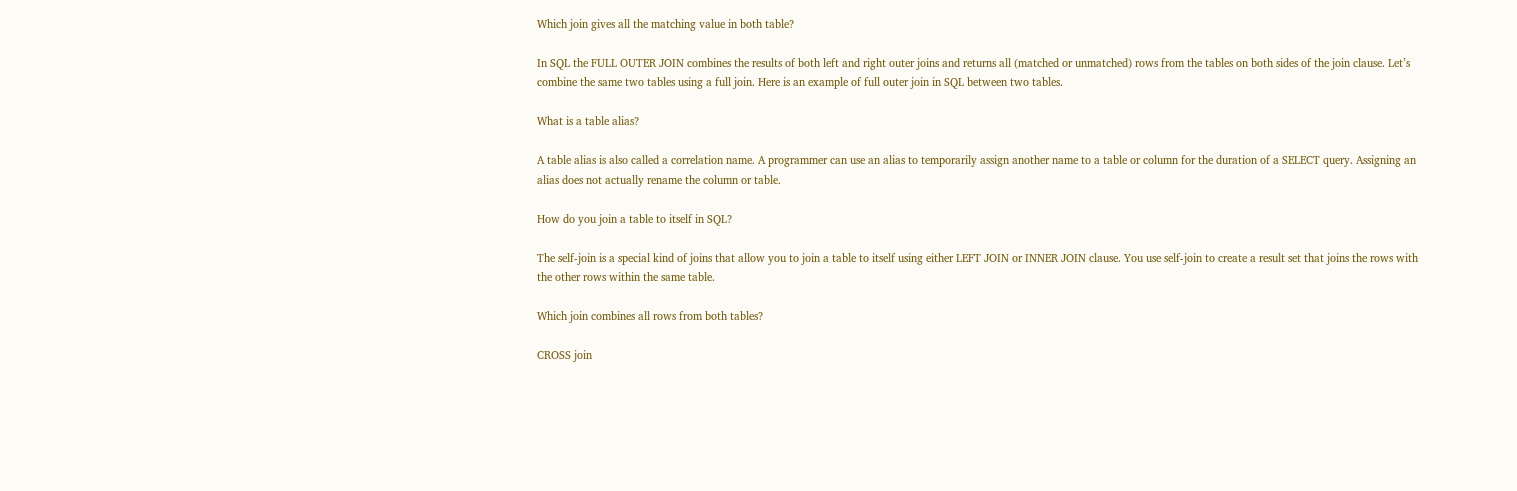Which join gives all the matching value in both table?

In SQL the FULL OUTER JOIN combines the results of both left and right outer joins and returns all (matched or unmatched) rows from the tables on both sides of the join clause. Let’s combine the same two tables using a full join. Here is an example of full outer join in SQL between two tables.

What is a table alias?

A table alias is also called a correlation name. A programmer can use an alias to temporarily assign another name to a table or column for the duration of a SELECT query. Assigning an alias does not actually rename the column or table.

How do you join a table to itself in SQL?

The self-join is a special kind of joins that allow you to join a table to itself using either LEFT JOIN or INNER JOIN clause. You use self-join to create a result set that joins the rows with the other rows within the same table.

Which join combines all rows from both tables?

CROSS join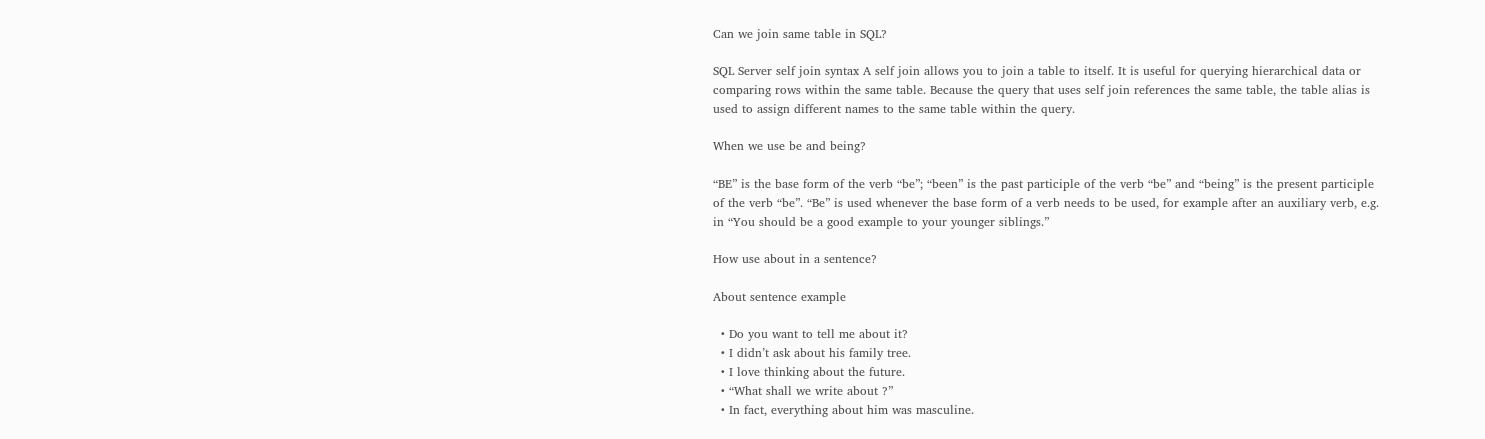Can we join same table in SQL?

SQL Server self join syntax A self join allows you to join a table to itself. It is useful for querying hierarchical data or comparing rows within the same table. Because the query that uses self join references the same table, the table alias is used to assign different names to the same table within the query.

When we use be and being?

“BE” is the base form of the verb “be”; “been” is the past participle of the verb “be” and “being” is the present participle of the verb “be”. “Be” is used whenever the base form of a verb needs to be used, for example after an auxiliary verb, e.g. in “You should be a good example to your younger siblings.”

How use about in a sentence?

About sentence example

  • Do you want to tell me about it?
  • I didn’t ask about his family tree.
  • I love thinking about the future.
  • “What shall we write about ?”
  • In fact, everything about him was masculine.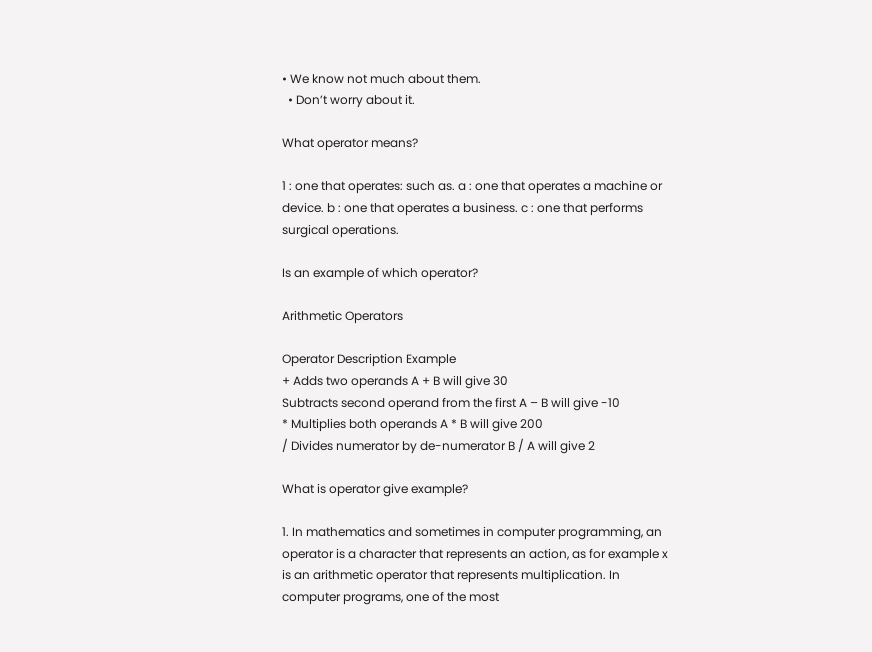• We know not much about them.
  • Don’t worry about it.

What operator means?

1 : one that operates: such as. a : one that operates a machine or device. b : one that operates a business. c : one that performs surgical operations.

Is an example of which operator?

Arithmetic Operators

Operator Description Example
+ Adds two operands A + B will give 30
Subtracts second operand from the first A – B will give -10
* Multiplies both operands A * B will give 200
/ Divides numerator by de-numerator B / A will give 2

What is operator give example?

1. In mathematics and sometimes in computer programming, an operator is a character that represents an action, as for example x is an arithmetic operator that represents multiplication. In computer programs, one of the most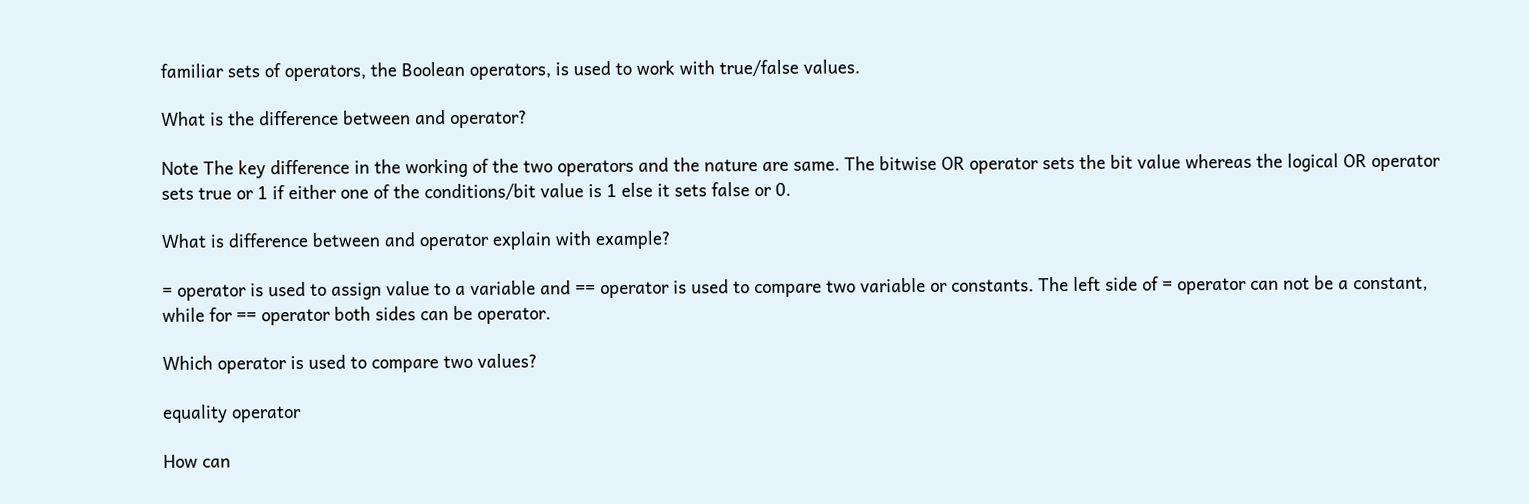familiar sets of operators, the Boolean operators, is used to work with true/false values.

What is the difference between and operator?

Note The key difference in the working of the two operators and the nature are same. The bitwise OR operator sets the bit value whereas the logical OR operator sets true or 1 if either one of the conditions/bit value is 1 else it sets false or 0.

What is difference between and operator explain with example?

= operator is used to assign value to a variable and == operator is used to compare two variable or constants. The left side of = operator can not be a constant, while for == operator both sides can be operator.

Which operator is used to compare two values?

equality operator

How can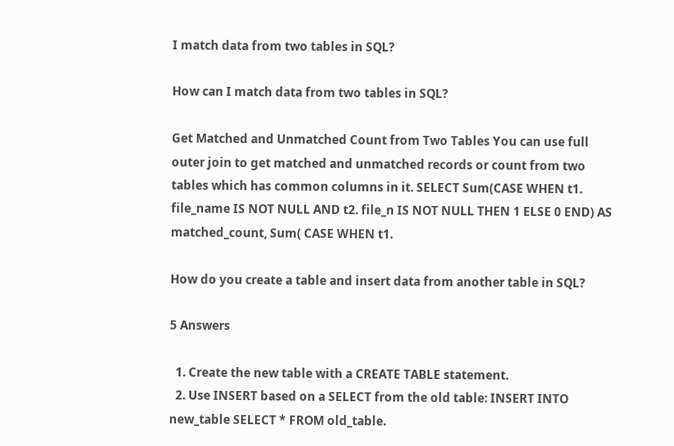I match data from two tables in SQL?

How can I match data from two tables in SQL?

Get Matched and Unmatched Count from Two Tables You can use full outer join to get matched and unmatched records or count from two tables which has common columns in it. SELECT Sum(CASE WHEN t1. file_name IS NOT NULL AND t2. file_n IS NOT NULL THEN 1 ELSE 0 END) AS matched_count, Sum( CASE WHEN t1.

How do you create a table and insert data from another table in SQL?

5 Answers

  1. Create the new table with a CREATE TABLE statement.
  2. Use INSERT based on a SELECT from the old table: INSERT INTO new_table SELECT * FROM old_table.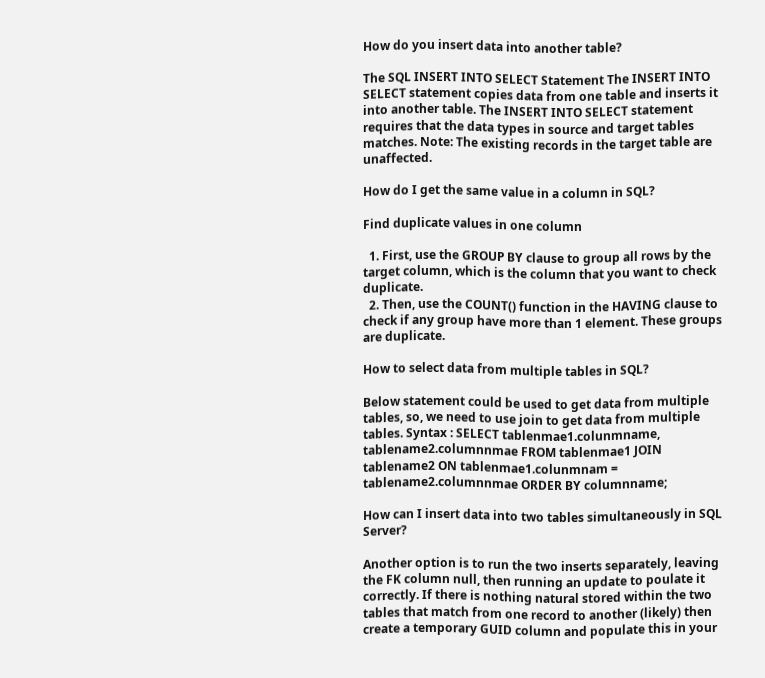How do you insert data into another table?

The SQL INSERT INTO SELECT Statement The INSERT INTO SELECT statement copies data from one table and inserts it into another table. The INSERT INTO SELECT statement requires that the data types in source and target tables matches. Note: The existing records in the target table are unaffected.

How do I get the same value in a column in SQL?

Find duplicate values in one column

  1. First, use the GROUP BY clause to group all rows by the target column, which is the column that you want to check duplicate.
  2. Then, use the COUNT() function in the HAVING clause to check if any group have more than 1 element. These groups are duplicate.

How to select data from multiple tables in SQL?

Below statement could be used to get data from multiple tables, so, we need to use join to get data from multiple tables. Syntax : SELECT tablenmae1.colunmname, tablename2.columnnmae FROM tablenmae1 JOIN tablename2 ON tablenmae1.colunmnam = tablename2.columnnmae ORDER BY columnname;

How can I insert data into two tables simultaneously in SQL Server?

Another option is to run the two inserts separately, leaving the FK column null, then running an update to poulate it correctly. If there is nothing natural stored within the two tables that match from one record to another (likely) then create a temporary GUID column and populate this in your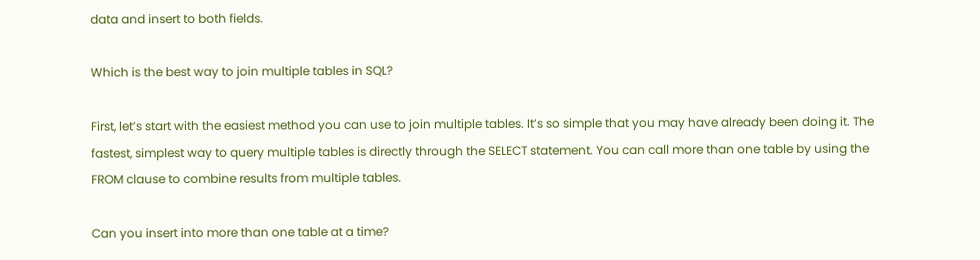data and insert to both fields.

Which is the best way to join multiple tables in SQL?

First, let’s start with the easiest method you can use to join multiple tables. It’s so simple that you may have already been doing it. The fastest, simplest way to query multiple tables is directly through the SELECT statement. You can call more than one table by using the FROM clause to combine results from multiple tables.

Can you insert into more than one table at a time?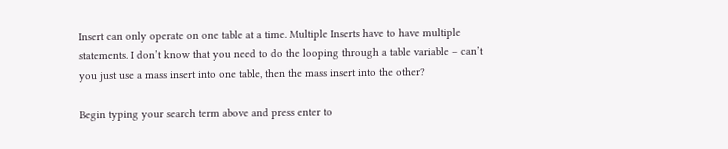Insert can only operate on one table at a time. Multiple Inserts have to have multiple statements. I don’t know that you need to do the looping through a table variable – can’t you just use a mass insert into one table, then the mass insert into the other?

Begin typing your search term above and press enter to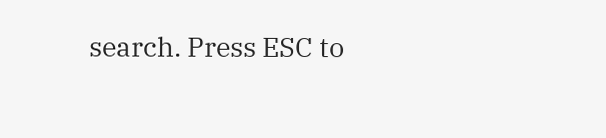search. Press ESC to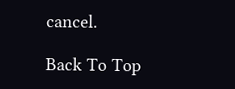cancel.

Back To Top